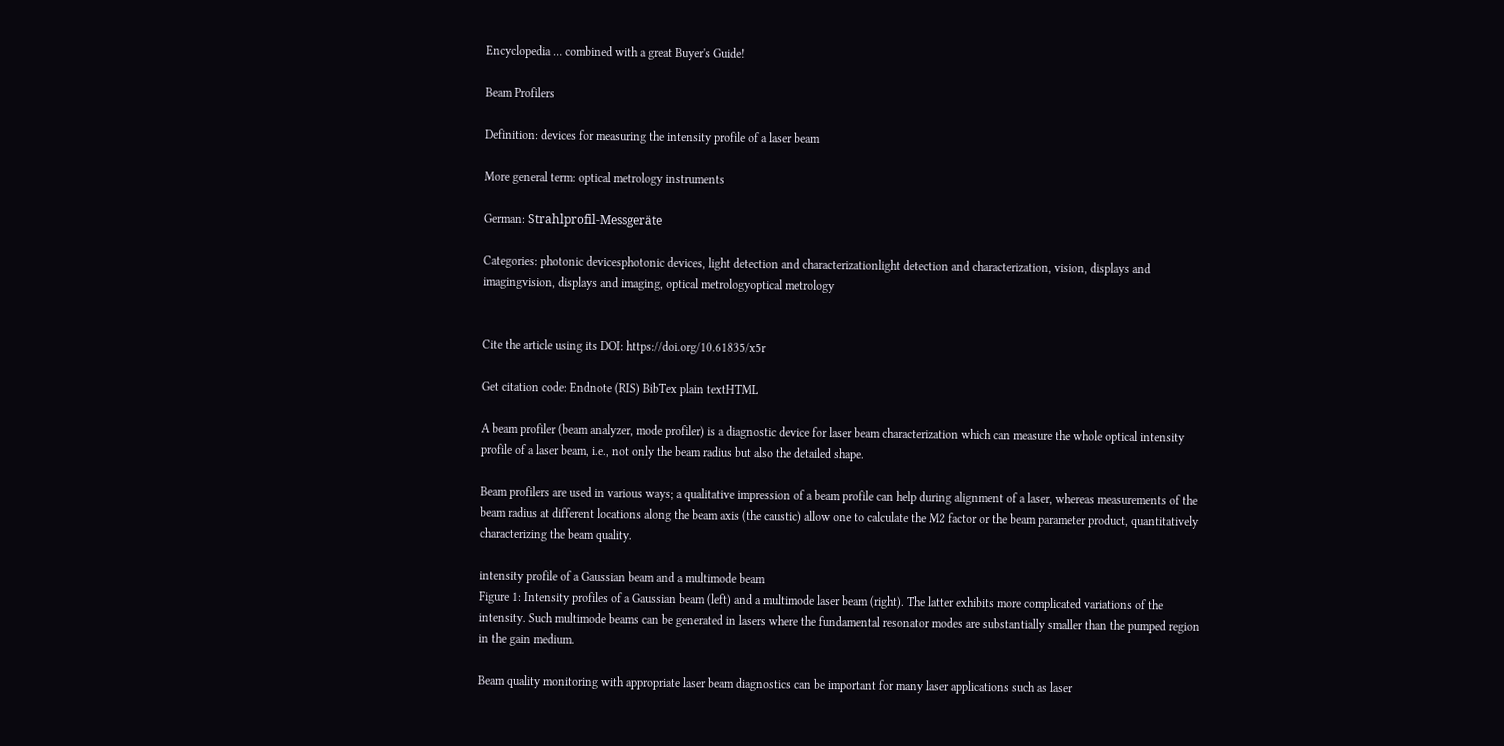Encyclopedia … combined with a great Buyer's Guide!

Beam Profilers

Definition: devices for measuring the intensity profile of a laser beam

More general term: optical metrology instruments

German: Strahlprofil-Messgeräte

Categories: photonic devicesphotonic devices, light detection and characterizationlight detection and characterization, vision, displays and imagingvision, displays and imaging, optical metrologyoptical metrology


Cite the article using its DOI: https://doi.org/10.61835/x5r

Get citation code: Endnote (RIS) BibTex plain textHTML

A beam profiler (beam analyzer, mode profiler) is a diagnostic device for laser beam characterization which can measure the whole optical intensity profile of a laser beam, i.e., not only the beam radius but also the detailed shape.

Beam profilers are used in various ways; a qualitative impression of a beam profile can help during alignment of a laser, whereas measurements of the beam radius at different locations along the beam axis (the caustic) allow one to calculate the M2 factor or the beam parameter product, quantitatively characterizing the beam quality.

intensity profile of a Gaussian beam and a multimode beam
Figure 1: Intensity profiles of a Gaussian beam (left) and a multimode laser beam (right). The latter exhibits more complicated variations of the intensity. Such multimode beams can be generated in lasers where the fundamental resonator modes are substantially smaller than the pumped region in the gain medium.

Beam quality monitoring with appropriate laser beam diagnostics can be important for many laser applications such as laser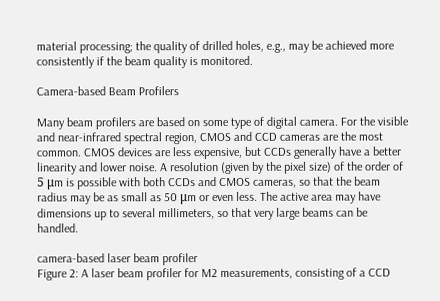material processing; the quality of drilled holes, e.g., may be achieved more consistently if the beam quality is monitored.

Camera-based Beam Profilers

Many beam profilers are based on some type of digital camera. For the visible and near-infrared spectral region, CMOS and CCD cameras are the most common. CMOS devices are less expensive, but CCDs generally have a better linearity and lower noise. A resolution (given by the pixel size) of the order of 5 μm is possible with both CCDs and CMOS cameras, so that the beam radius may be as small as 50 μm or even less. The active area may have dimensions up to several millimeters, so that very large beams can be handled.

camera-based laser beam profiler
Figure 2: A laser beam profiler for M2 measurements, consisting of a CCD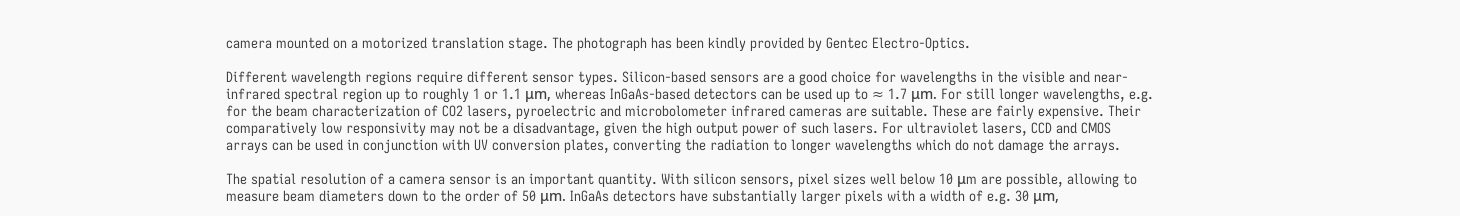camera mounted on a motorized translation stage. The photograph has been kindly provided by Gentec Electro-Optics.

Different wavelength regions require different sensor types. Silicon-based sensors are a good choice for wavelengths in the visible and near-infrared spectral region up to roughly 1 or 1.1 μm, whereas InGaAs-based detectors can be used up to ≈ 1.7 μm. For still longer wavelengths, e.g. for the beam characterization of CO2 lasers, pyroelectric and microbolometer infrared cameras are suitable. These are fairly expensive. Their comparatively low responsivity may not be a disadvantage, given the high output power of such lasers. For ultraviolet lasers, CCD and CMOS arrays can be used in conjunction with UV conversion plates, converting the radiation to longer wavelengths which do not damage the arrays.

The spatial resolution of a camera sensor is an important quantity. With silicon sensors, pixel sizes well below 10 μm are possible, allowing to measure beam diameters down to the order of 50 μm. InGaAs detectors have substantially larger pixels with a width of e.g. 30 μm,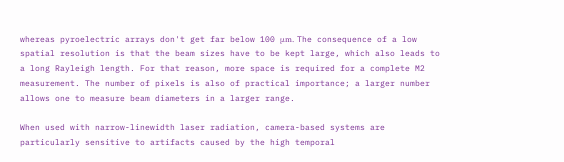whereas pyroelectric arrays don't get far below 100 μm. The consequence of a low spatial resolution is that the beam sizes have to be kept large, which also leads to a long Rayleigh length. For that reason, more space is required for a complete M2 measurement. The number of pixels is also of practical importance; a larger number allows one to measure beam diameters in a larger range.

When used with narrow-linewidth laser radiation, camera-based systems are particularly sensitive to artifacts caused by the high temporal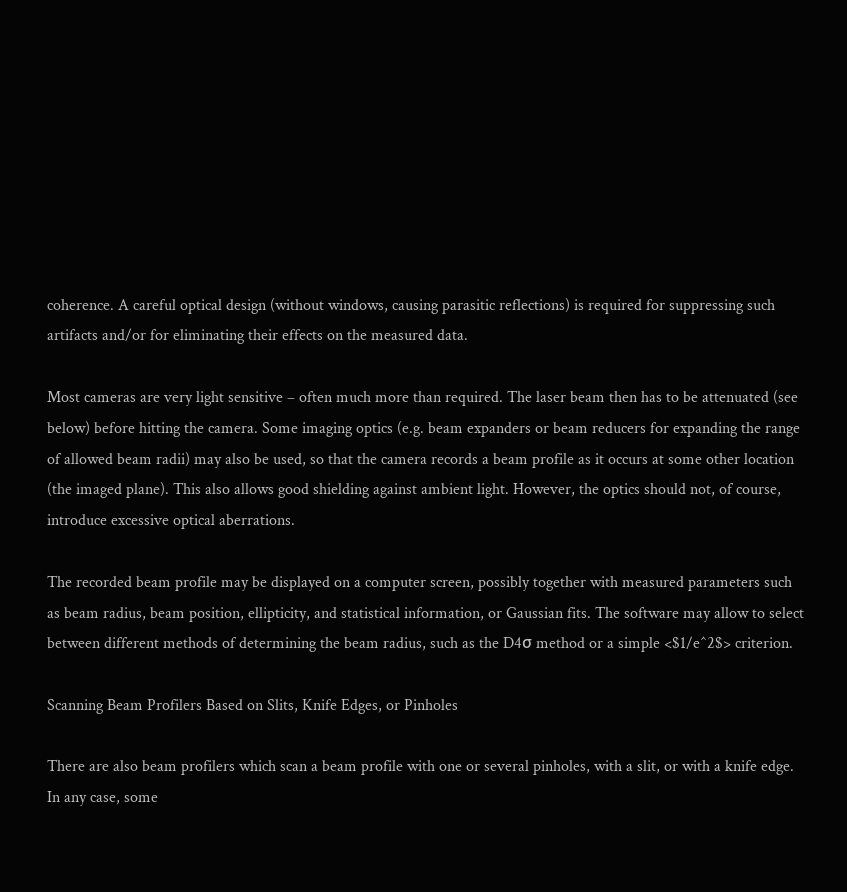coherence. A careful optical design (without windows, causing parasitic reflections) is required for suppressing such artifacts and/or for eliminating their effects on the measured data.

Most cameras are very light sensitive – often much more than required. The laser beam then has to be attenuated (see below) before hitting the camera. Some imaging optics (e.g. beam expanders or beam reducers for expanding the range of allowed beam radii) may also be used, so that the camera records a beam profile as it occurs at some other location (the imaged plane). This also allows good shielding against ambient light. However, the optics should not, of course, introduce excessive optical aberrations.

The recorded beam profile may be displayed on a computer screen, possibly together with measured parameters such as beam radius, beam position, ellipticity, and statistical information, or Gaussian fits. The software may allow to select between different methods of determining the beam radius, such as the D4σ method or a simple <$1/e^2$> criterion.

Scanning Beam Profilers Based on Slits, Knife Edges, or Pinholes

There are also beam profilers which scan a beam profile with one or several pinholes, with a slit, or with a knife edge. In any case, some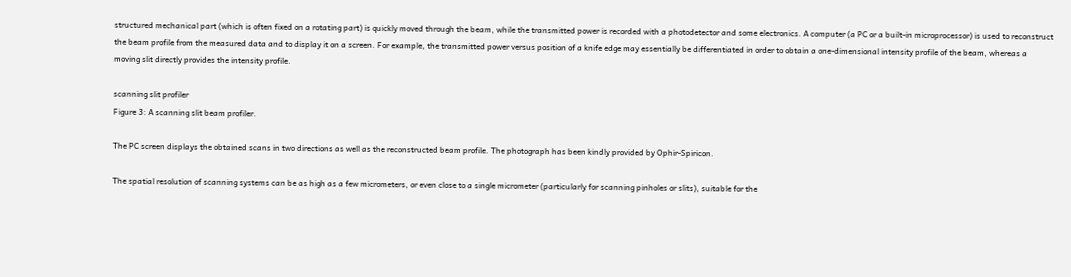structured mechanical part (which is often fixed on a rotating part) is quickly moved through the beam, while the transmitted power is recorded with a photodetector and some electronics. A computer (a PC or a built-in microprocessor) is used to reconstruct the beam profile from the measured data and to display it on a screen. For example, the transmitted power versus position of a knife edge may essentially be differentiated in order to obtain a one-dimensional intensity profile of the beam, whereas a moving slit directly provides the intensity profile.

scanning slit profiler
Figure 3: A scanning slit beam profiler.

The PC screen displays the obtained scans in two directions as well as the reconstructed beam profile. The photograph has been kindly provided by Ophir-Spiricon.

The spatial resolution of scanning systems can be as high as a few micrometers, or even close to a single micrometer (particularly for scanning pinholes or slits), suitable for the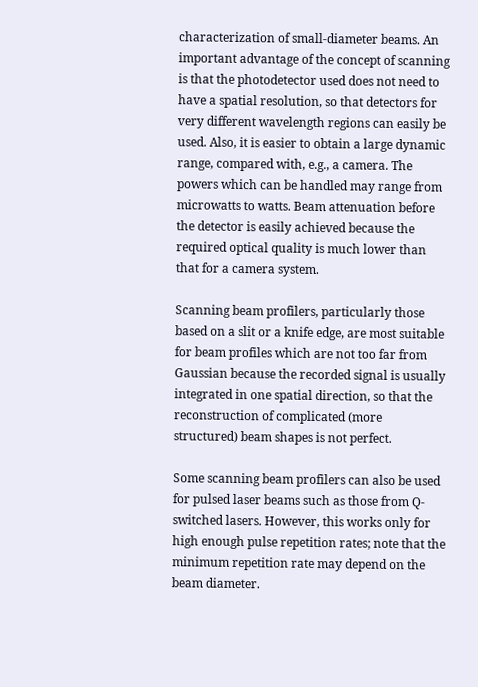characterization of small-diameter beams. An important advantage of the concept of scanning is that the photodetector used does not need to have a spatial resolution, so that detectors for very different wavelength regions can easily be used. Also, it is easier to obtain a large dynamic range, compared with, e.g., a camera. The powers which can be handled may range from microwatts to watts. Beam attenuation before the detector is easily achieved because the required optical quality is much lower than that for a camera system.

Scanning beam profilers, particularly those based on a slit or a knife edge, are most suitable for beam profiles which are not too far from Gaussian because the recorded signal is usually integrated in one spatial direction, so that the reconstruction of complicated (more structured) beam shapes is not perfect.

Some scanning beam profilers can also be used for pulsed laser beams such as those from Q-switched lasers. However, this works only for high enough pulse repetition rates; note that the minimum repetition rate may depend on the beam diameter.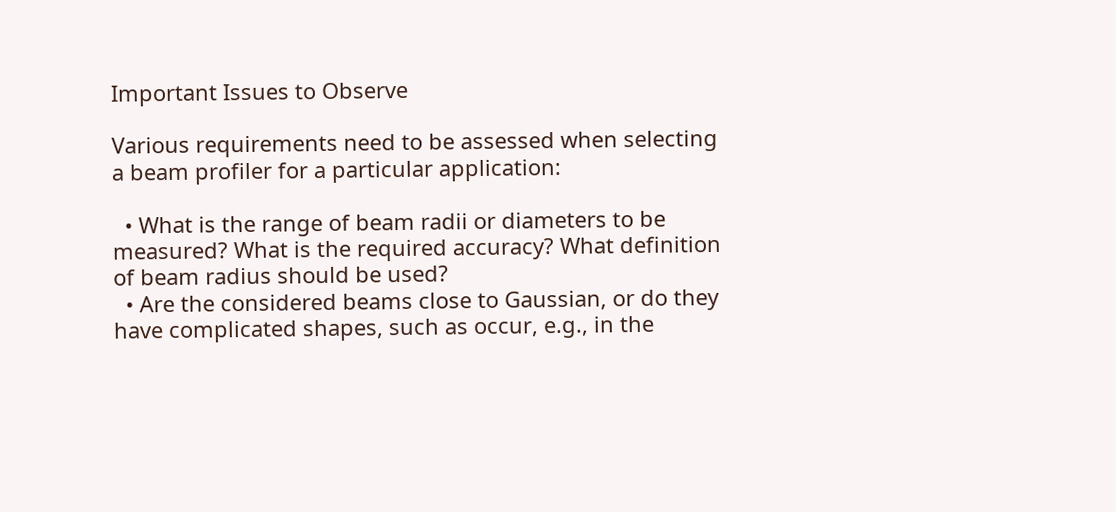Important Issues to Observe

Various requirements need to be assessed when selecting a beam profiler for a particular application:

  • What is the range of beam radii or diameters to be measured? What is the required accuracy? What definition of beam radius should be used?
  • Are the considered beams close to Gaussian, or do they have complicated shapes, such as occur, e.g., in the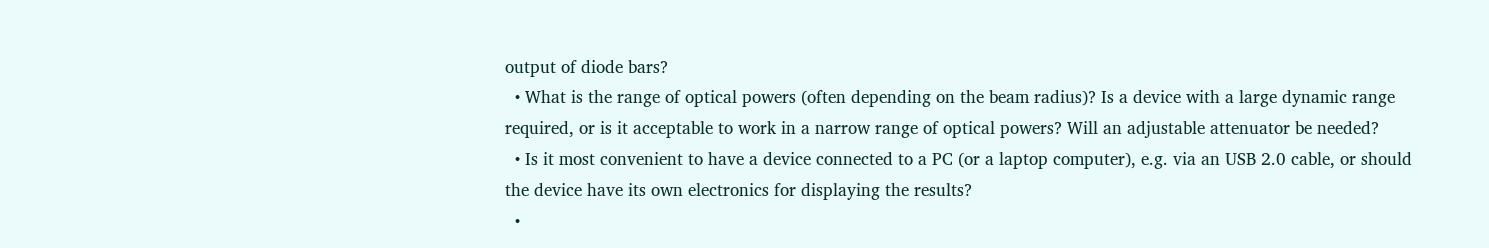output of diode bars?
  • What is the range of optical powers (often depending on the beam radius)? Is a device with a large dynamic range required, or is it acceptable to work in a narrow range of optical powers? Will an adjustable attenuator be needed?
  • Is it most convenient to have a device connected to a PC (or a laptop computer), e.g. via an USB 2.0 cable, or should the device have its own electronics for displaying the results?
  •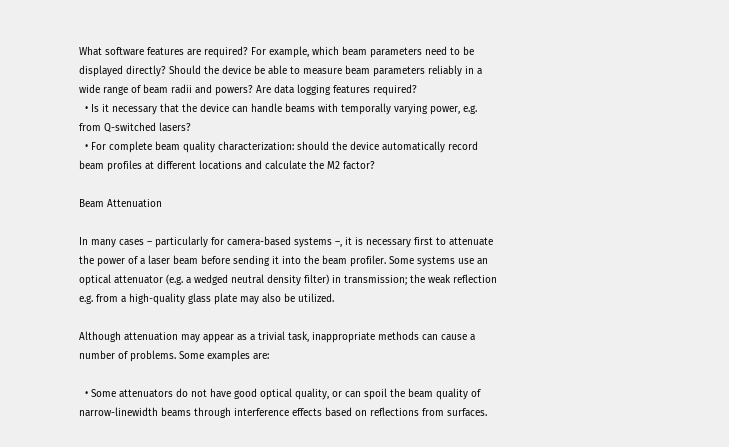What software features are required? For example, which beam parameters need to be displayed directly? Should the device be able to measure beam parameters reliably in a wide range of beam radii and powers? Are data logging features required?
  • Is it necessary that the device can handle beams with temporally varying power, e.g. from Q-switched lasers?
  • For complete beam quality characterization: should the device automatically record beam profiles at different locations and calculate the M2 factor?

Beam Attenuation

In many cases – particularly for camera-based systems –, it is necessary first to attenuate the power of a laser beam before sending it into the beam profiler. Some systems use an optical attenuator (e.g. a wedged neutral density filter) in transmission; the weak reflection e.g. from a high-quality glass plate may also be utilized.

Although attenuation may appear as a trivial task, inappropriate methods can cause a number of problems. Some examples are:

  • Some attenuators do not have good optical quality, or can spoil the beam quality of narrow-linewidth beams through interference effects based on reflections from surfaces.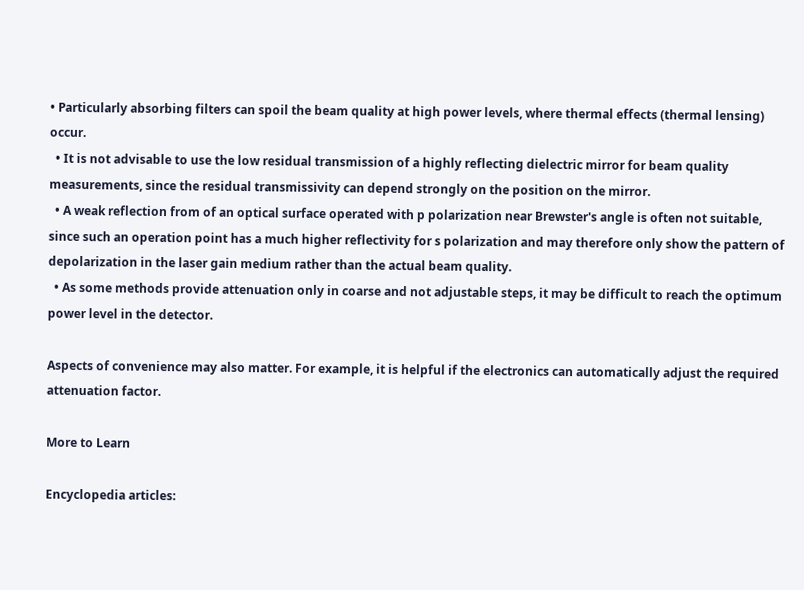• Particularly absorbing filters can spoil the beam quality at high power levels, where thermal effects (thermal lensing) occur.
  • It is not advisable to use the low residual transmission of a highly reflecting dielectric mirror for beam quality measurements, since the residual transmissivity can depend strongly on the position on the mirror.
  • A weak reflection from of an optical surface operated with p polarization near Brewster's angle is often not suitable, since such an operation point has a much higher reflectivity for s polarization and may therefore only show the pattern of depolarization in the laser gain medium rather than the actual beam quality.
  • As some methods provide attenuation only in coarse and not adjustable steps, it may be difficult to reach the optimum power level in the detector.

Aspects of convenience may also matter. For example, it is helpful if the electronics can automatically adjust the required attenuation factor.

More to Learn

Encyclopedia articles: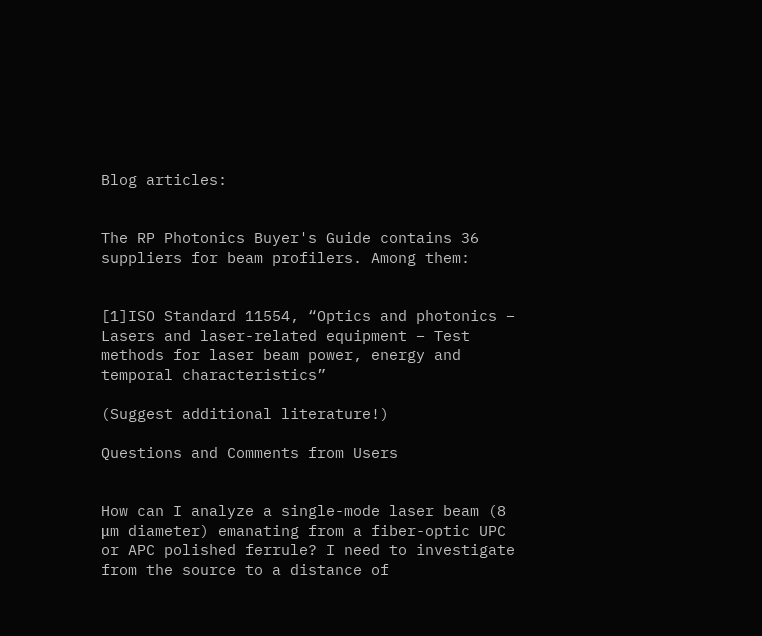Blog articles:


The RP Photonics Buyer's Guide contains 36 suppliers for beam profilers. Among them:


[1]ISO Standard 11554, “Optics and photonics – Lasers and laser-related equipment – Test methods for laser beam power, energy and temporal characteristics”

(Suggest additional literature!)

Questions and Comments from Users


How can I analyze a single-mode laser beam (8 μm diameter) emanating from a fiber-optic UPC or APC polished ferrule? I need to investigate from the source to a distance of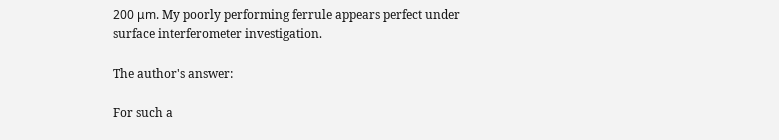200 μm. My poorly performing ferrule appears perfect under surface interferometer investigation.

The author's answer:

For such a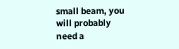small beam, you will probably need a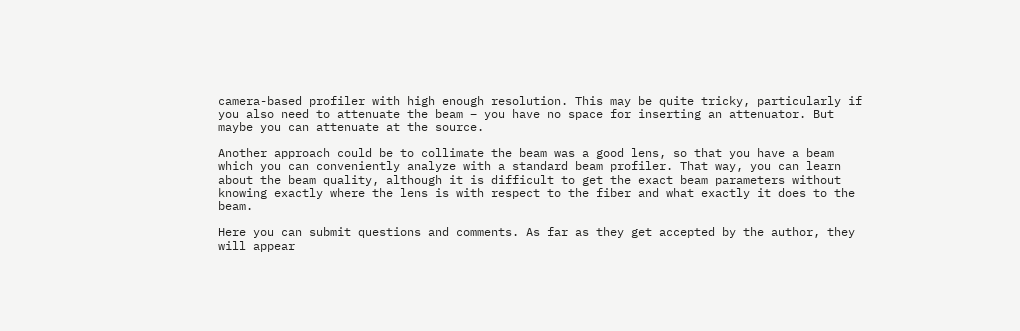camera-based profiler with high enough resolution. This may be quite tricky, particularly if you also need to attenuate the beam – you have no space for inserting an attenuator. But maybe you can attenuate at the source.

Another approach could be to collimate the beam was a good lens, so that you have a beam which you can conveniently analyze with a standard beam profiler. That way, you can learn about the beam quality, although it is difficult to get the exact beam parameters without knowing exactly where the lens is with respect to the fiber and what exactly it does to the beam.

Here you can submit questions and comments. As far as they get accepted by the author, they will appear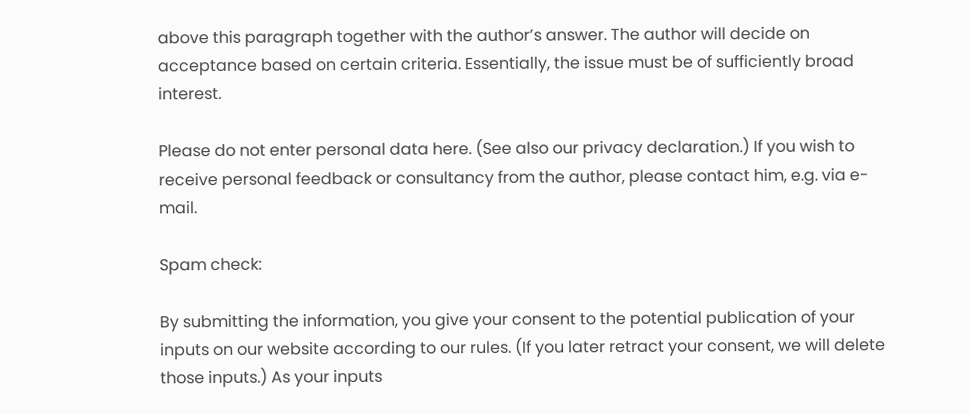above this paragraph together with the author’s answer. The author will decide on acceptance based on certain criteria. Essentially, the issue must be of sufficiently broad interest.

Please do not enter personal data here. (See also our privacy declaration.) If you wish to receive personal feedback or consultancy from the author, please contact him, e.g. via e-mail.

Spam check:

By submitting the information, you give your consent to the potential publication of your inputs on our website according to our rules. (If you later retract your consent, we will delete those inputs.) As your inputs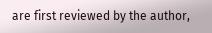are first reviewed by the author,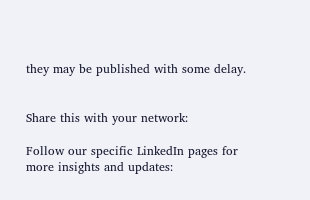they may be published with some delay.


Share this with your network:

Follow our specific LinkedIn pages for more insights and updates: